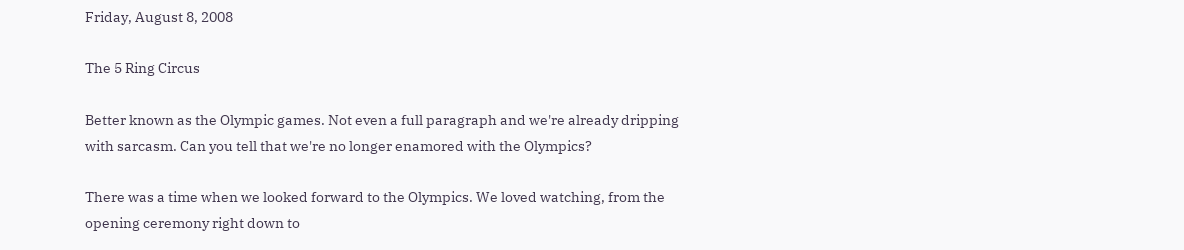Friday, August 8, 2008

The 5 Ring Circus

Better known as the Olympic games. Not even a full paragraph and we're already dripping with sarcasm. Can you tell that we're no longer enamored with the Olympics?

There was a time when we looked forward to the Olympics. We loved watching, from the opening ceremony right down to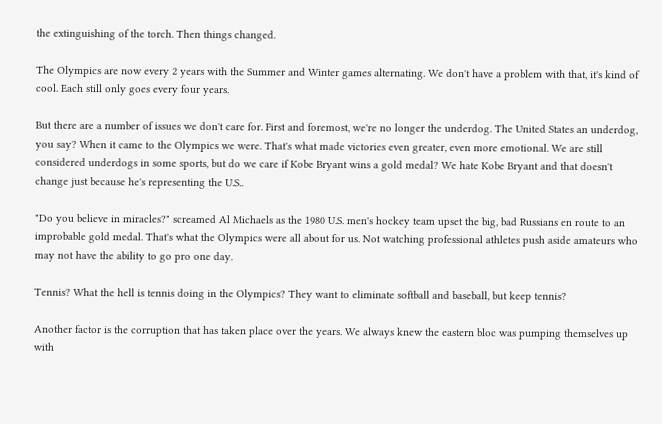the extinguishing of the torch. Then things changed.

The Olympics are now every 2 years with the Summer and Winter games alternating. We don't have a problem with that, it's kind of cool. Each still only goes every four years.

But there are a number of issues we don't care for. First and foremost, we're no longer the underdog. The United States an underdog, you say? When it came to the Olympics we were. That's what made victories even greater, even more emotional. We are still considered underdogs in some sports, but do we care if Kobe Bryant wins a gold medal? We hate Kobe Bryant and that doesn't change just because he's representing the U.S..

"Do you believe in miracles?" screamed Al Michaels as the 1980 U.S. men's hockey team upset the big, bad Russians en route to an improbable gold medal. That's what the Olympics were all about for us. Not watching professional athletes push aside amateurs who may not have the ability to go pro one day.

Tennis? What the hell is tennis doing in the Olympics? They want to eliminate softball and baseball, but keep tennis?

Another factor is the corruption that has taken place over the years. We always knew the eastern bloc was pumping themselves up with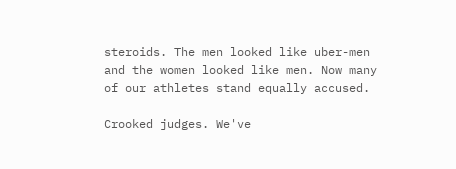steroids. The men looked like uber-men and the women looked like men. Now many of our athletes stand equally accused.

Crooked judges. We've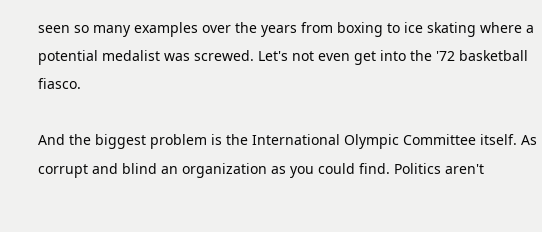seen so many examples over the years from boxing to ice skating where a potential medalist was screwed. Let's not even get into the '72 basketball fiasco.

And the biggest problem is the International Olympic Committee itself. As corrupt and blind an organization as you could find. Politics aren't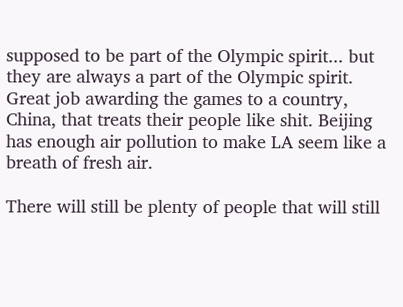supposed to be part of the Olympic spirit... but they are always a part of the Olympic spirit. Great job awarding the games to a country, China, that treats their people like shit. Beijing has enough air pollution to make LA seem like a breath of fresh air.

There will still be plenty of people that will still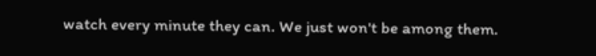watch every minute they can. We just won't be among them.